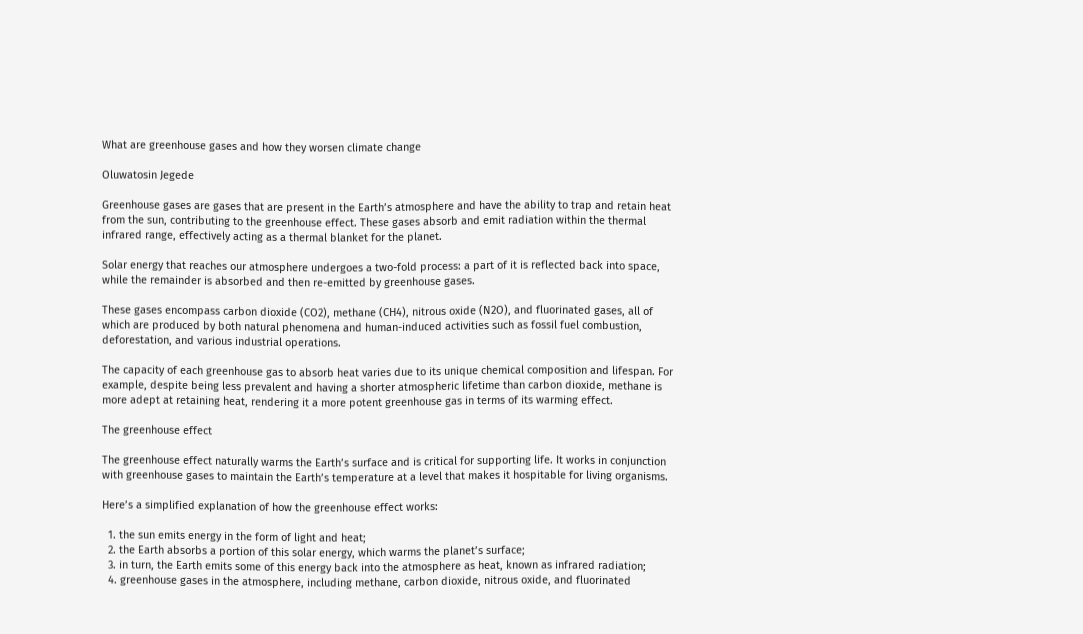What are greenhouse gases and how they worsen climate change

Oluwatosin Jegede

Greenhouse gases are gases that are present in the Earth’s atmosphere and have the ability to trap and retain heat from the sun, contributing to the greenhouse effect. These gases absorb and emit radiation within the thermal infrared range, effectively acting as a thermal blanket for the planet.

Solar energy that reaches our atmosphere undergoes a two-fold process: a part of it is reflected back into space, while the remainder is absorbed and then re-emitted by greenhouse gases.

These gases encompass carbon dioxide (CO2), methane (CH4), nitrous oxide (N2O), and fluorinated gases, all of which are produced by both natural phenomena and human-induced activities such as fossil fuel combustion, deforestation, and various industrial operations.

The capacity of each greenhouse gas to absorb heat varies due to its unique chemical composition and lifespan. For example, despite being less prevalent and having a shorter atmospheric lifetime than carbon dioxide, methane is more adept at retaining heat, rendering it a more potent greenhouse gas in terms of its warming effect.

The greenhouse effect

The greenhouse effect naturally warms the Earth’s surface and is critical for supporting life. It works in conjunction with greenhouse gases to maintain the Earth’s temperature at a level that makes it hospitable for living organisms.

Here’s a simplified explanation of how the greenhouse effect works:

  1. the sun emits energy in the form of light and heat;
  2. the Earth absorbs a portion of this solar energy, which warms the planet’s surface;
  3. in turn, the Earth emits some of this energy back into the atmosphere as heat, known as infrared radiation;
  4. greenhouse gases in the atmosphere, including methane, carbon dioxide, nitrous oxide, and fluorinated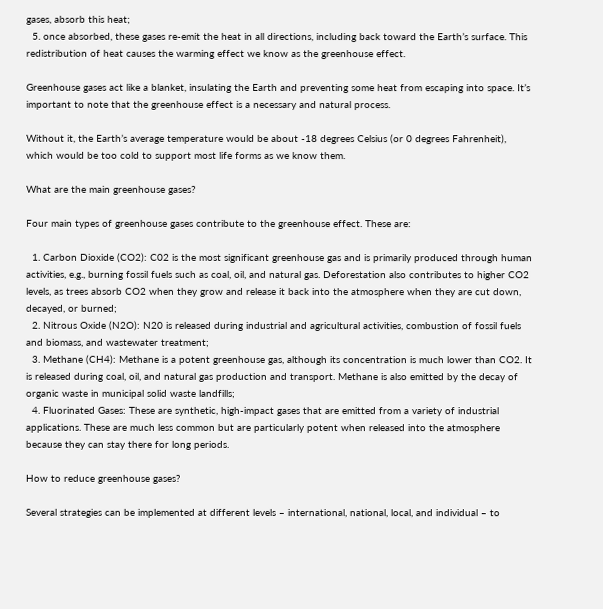gases, absorb this heat;
  5. once absorbed, these gases re-emit the heat in all directions, including back toward the Earth’s surface. This redistribution of heat causes the warming effect we know as the greenhouse effect.

Greenhouse gases act like a blanket, insulating the Earth and preventing some heat from escaping into space. It’s important to note that the greenhouse effect is a necessary and natural process.

Without it, the Earth’s average temperature would be about -18 degrees Celsius (or 0 degrees Fahrenheit), which would be too cold to support most life forms as we know them.

What are the main greenhouse gases?

Four main types of greenhouse gases contribute to the greenhouse effect. These are:

  1. Carbon Dioxide (CO2): C02 is the most significant greenhouse gas and is primarily produced through human activities, e.g., burning fossil fuels such as coal, oil, and natural gas. Deforestation also contributes to higher CO2 levels, as trees absorb CO2 when they grow and release it back into the atmosphere when they are cut down, decayed, or burned;
  2. Nitrous Oxide (N2O): N20 is released during industrial and agricultural activities, combustion of fossil fuels and biomass, and wastewater treatment;
  3. Methane (CH4): Methane is a potent greenhouse gas, although its concentration is much lower than CO2. It is released during coal, oil, and natural gas production and transport. Methane is also emitted by the decay of organic waste in municipal solid waste landfills;
  4. Fluorinated Gases: These are synthetic, high-impact gases that are emitted from a variety of industrial applications. These are much less common but are particularly potent when released into the atmosphere because they can stay there for long periods.

How to reduce greenhouse gases?

Several strategies can be implemented at different levels – international, national, local, and individual – to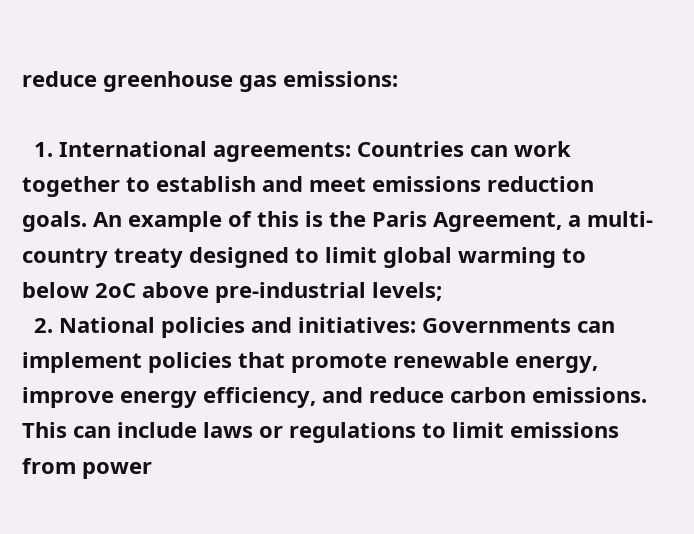reduce greenhouse gas emissions:

  1. International agreements: Countries can work together to establish and meet emissions reduction goals. An example of this is the Paris Agreement, a multi-country treaty designed to limit global warming to below 2oC above pre-industrial levels;
  2. National policies and initiatives: Governments can implement policies that promote renewable energy, improve energy efficiency, and reduce carbon emissions. This can include laws or regulations to limit emissions from power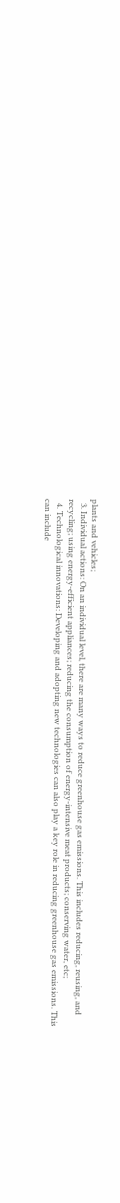plants and vehicles;
  3. Individual actions: On an individual level, there are many ways to reduce greenhouse gas emissions. This includes reducing, reusing, and recycling; using energy-efficient appliances; reducing the consumption of energy-intensive meat products; conserving water, etc;
  4. Technological innovations: Developing and adopting new technologies can also play a key role in reducing greenhouse gas emissions. This can include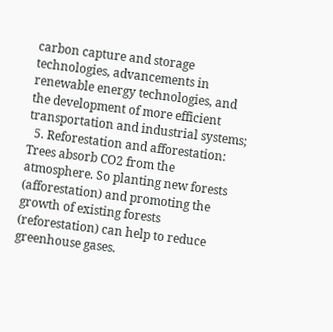carbon capture and storage technologies, advancements in renewable energy technologies, and the development of more efficient transportation and industrial systems;
  5. Reforestation and afforestation: Trees absorb CO2 from the atmosphere. So planting new forests (afforestation) and promoting the growth of existing forests (reforestation) can help to reduce greenhouse gases.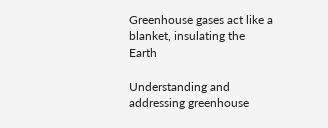Greenhouse gases act like a blanket, insulating the Earth

Understanding and addressing greenhouse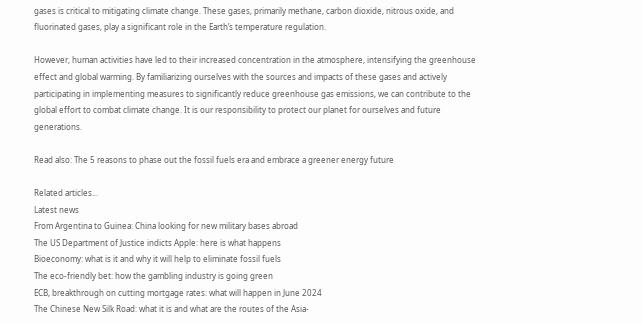gases is critical to mitigating climate change. These gases, primarily methane, carbon dioxide, nitrous oxide, and fluorinated gases, play a significant role in the Earth’s temperature regulation.

However, human activities have led to their increased concentration in the atmosphere, intensifying the greenhouse effect and global warming. By familiarizing ourselves with the sources and impacts of these gases and actively participating in implementing measures to significantly reduce greenhouse gas emissions, we can contribute to the global effort to combat climate change. It is our responsibility to protect our planet for ourselves and future generations.

Read also: The 5 reasons to phase out the fossil fuels era and embrace a greener energy future

Related articles...
Latest news
From Argentina to Guinea: China looking for new military bases abroad
The US Department of Justice indicts Apple: here is what happens
Bioeconomy: what is it and why it will help to eliminate fossil fuels
The eco-friendly bet: how the gambling industry is going green
ECB, breakthrough on cutting mortgage rates: what will happen in June 2024
The Chinese New Silk Road: what it is and what are the routes of the Asia-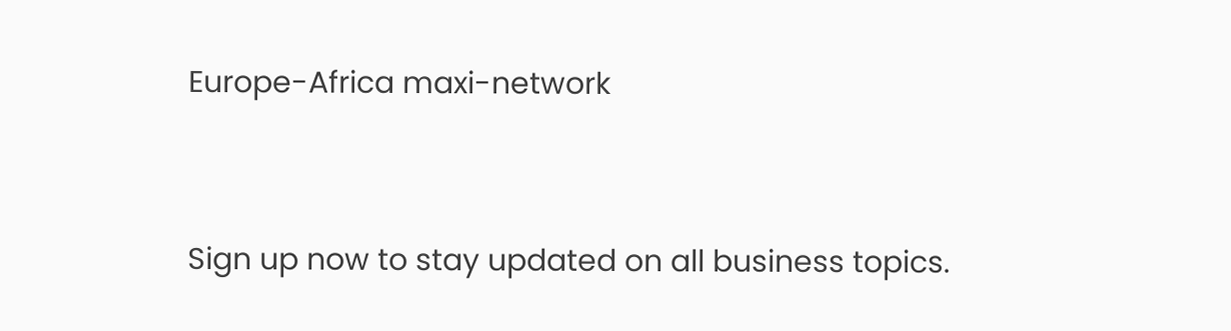Europe-Africa maxi-network


Sign up now to stay updated on all business topics.